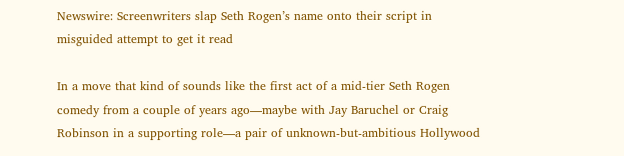Newswire: Screenwriters slap Seth Rogen’s name onto their script in misguided attempt to get it read

In a move that kind of sounds like the first act of a mid-tier Seth Rogen comedy from a couple of years ago—maybe with Jay Baruchel or Craig Robinson in a supporting role—a pair of unknown-but-ambitious Hollywood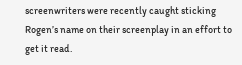screenwriters were recently caught sticking Rogen’s name on their screenplay in an effort to get it read.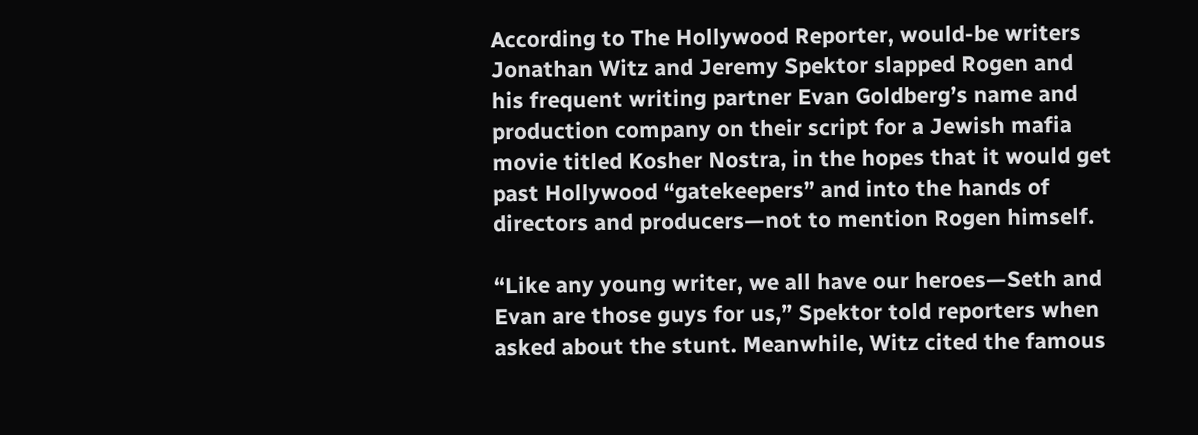According to The Hollywood Reporter, would-be writers Jonathan Witz and Jeremy Spektor slapped Rogen and his frequent writing partner Evan Goldberg’s name and production company on their script for a Jewish mafia movie titled Kosher Nostra, in the hopes that it would get past Hollywood “gatekeepers” and into the hands of directors and producers—not to mention Rogen himself.

“Like any young writer, we all have our heroes—Seth and Evan are those guys for us,” Spektor told reporters when asked about the stunt. Meanwhile, Witz cited the famous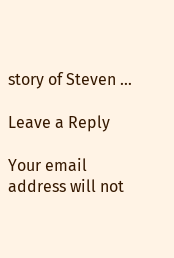story of Steven …

Leave a Reply

Your email address will not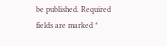be published. Required fields are marked *